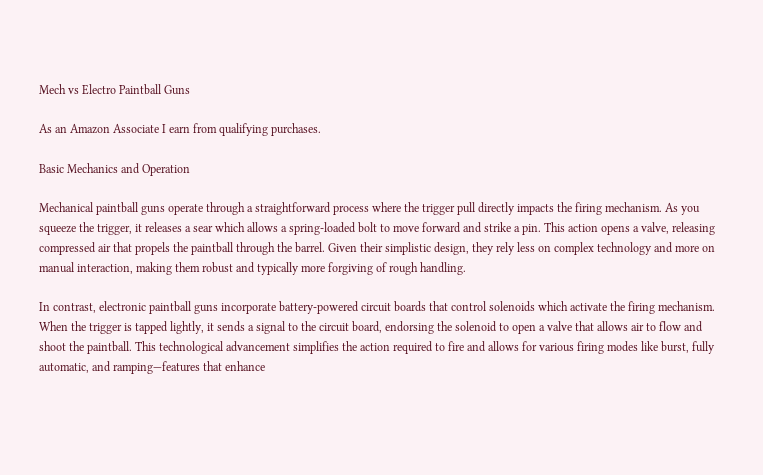Mech vs Electro Paintball Guns

As an Amazon Associate I earn from qualifying purchases.

Basic Mechanics and Operation

Mechanical paintball guns operate through a straightforward process where the trigger pull directly impacts the firing mechanism. As you squeeze the trigger, it releases a sear which allows a spring-loaded bolt to move forward and strike a pin. This action opens a valve, releasing compressed air that propels the paintball through the barrel. Given their simplistic design, they rely less on complex technology and more on manual interaction, making them robust and typically more forgiving of rough handling.

In contrast, electronic paintball guns incorporate battery-powered circuit boards that control solenoids which activate the firing mechanism. When the trigger is tapped lightly, it sends a signal to the circuit board, endorsing the solenoid to open a valve that allows air to flow and shoot the paintball. This technological advancement simplifies the action required to fire and allows for various firing modes like burst, fully automatic, and ramping—features that enhance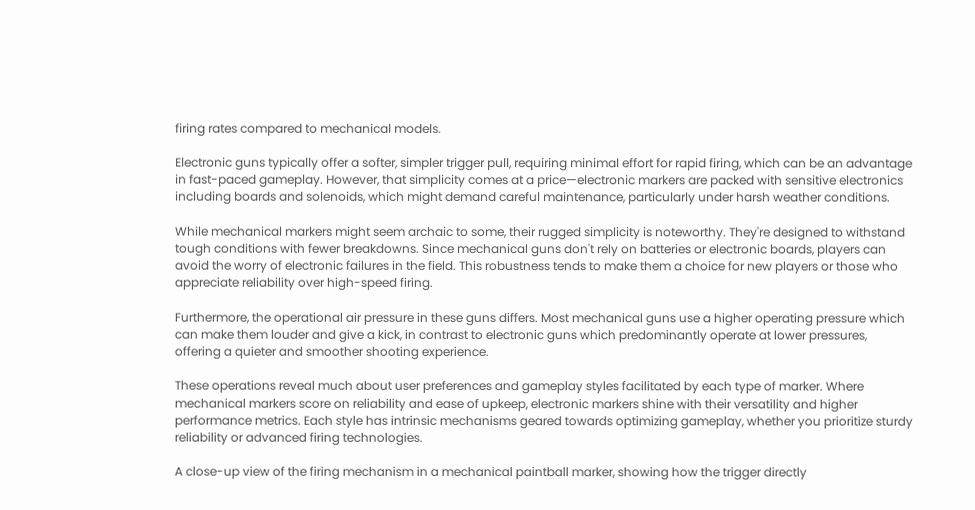firing rates compared to mechanical models.

Electronic guns typically offer a softer, simpler trigger pull, requiring minimal effort for rapid firing, which can be an advantage in fast-paced gameplay. However, that simplicity comes at a price—electronic markers are packed with sensitive electronics including boards and solenoids, which might demand careful maintenance, particularly under harsh weather conditions.

While mechanical markers might seem archaic to some, their rugged simplicity is noteworthy. They're designed to withstand tough conditions with fewer breakdowns. Since mechanical guns don't rely on batteries or electronic boards, players can avoid the worry of electronic failures in the field. This robustness tends to make them a choice for new players or those who appreciate reliability over high-speed firing.

Furthermore, the operational air pressure in these guns differs. Most mechanical guns use a higher operating pressure which can make them louder and give a kick, in contrast to electronic guns which predominantly operate at lower pressures, offering a quieter and smoother shooting experience.

These operations reveal much about user preferences and gameplay styles facilitated by each type of marker. Where mechanical markers score on reliability and ease of upkeep, electronic markers shine with their versatility and higher performance metrics. Each style has intrinsic mechanisms geared towards optimizing gameplay, whether you prioritize sturdy reliability or advanced firing technologies.

A close-up view of the firing mechanism in a mechanical paintball marker, showing how the trigger directly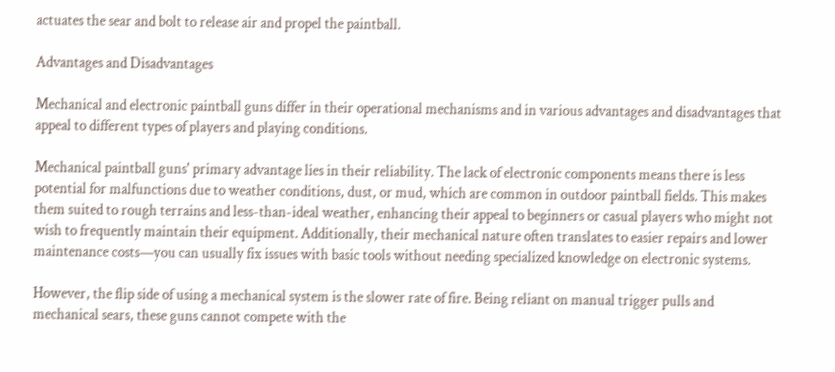actuates the sear and bolt to release air and propel the paintball.

Advantages and Disadvantages

Mechanical and electronic paintball guns differ in their operational mechanisms and in various advantages and disadvantages that appeal to different types of players and playing conditions.

Mechanical paintball guns' primary advantage lies in their reliability. The lack of electronic components means there is less potential for malfunctions due to weather conditions, dust, or mud, which are common in outdoor paintball fields. This makes them suited to rough terrains and less-than-ideal weather, enhancing their appeal to beginners or casual players who might not wish to frequently maintain their equipment. Additionally, their mechanical nature often translates to easier repairs and lower maintenance costs—you can usually fix issues with basic tools without needing specialized knowledge on electronic systems.

However, the flip side of using a mechanical system is the slower rate of fire. Being reliant on manual trigger pulls and mechanical sears, these guns cannot compete with the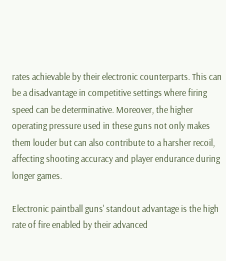rates achievable by their electronic counterparts. This can be a disadvantage in competitive settings where firing speed can be determinative. Moreover, the higher operating pressure used in these guns not only makes them louder but can also contribute to a harsher recoil, affecting shooting accuracy and player endurance during longer games.

Electronic paintball guns' standout advantage is the high rate of fire enabled by their advanced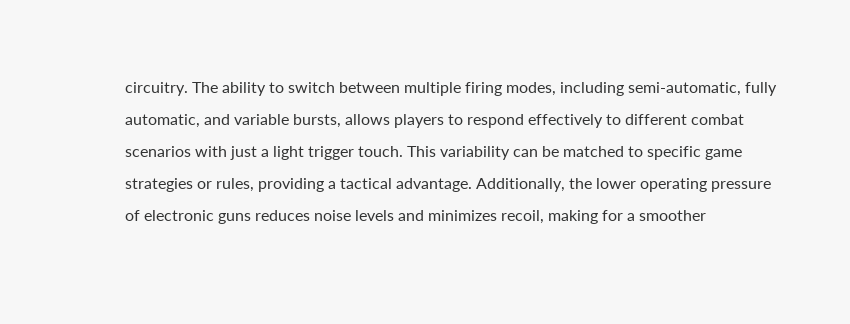circuitry. The ability to switch between multiple firing modes, including semi-automatic, fully automatic, and variable bursts, allows players to respond effectively to different combat scenarios with just a light trigger touch. This variability can be matched to specific game strategies or rules, providing a tactical advantage. Additionally, the lower operating pressure of electronic guns reduces noise levels and minimizes recoil, making for a smoother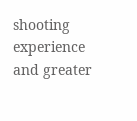shooting experience and greater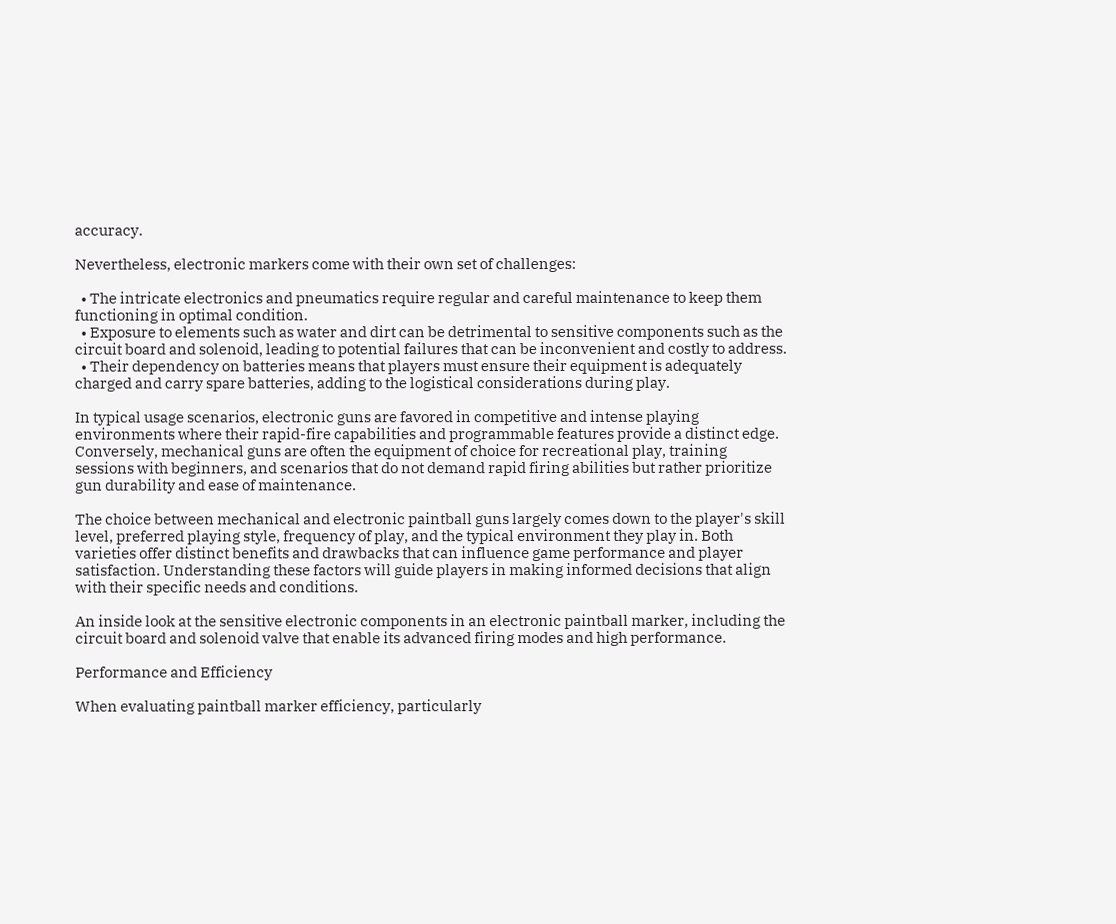accuracy.

Nevertheless, electronic markers come with their own set of challenges:

  • The intricate electronics and pneumatics require regular and careful maintenance to keep them functioning in optimal condition.
  • Exposure to elements such as water and dirt can be detrimental to sensitive components such as the circuit board and solenoid, leading to potential failures that can be inconvenient and costly to address.
  • Their dependency on batteries means that players must ensure their equipment is adequately charged and carry spare batteries, adding to the logistical considerations during play.

In typical usage scenarios, electronic guns are favored in competitive and intense playing environments where their rapid-fire capabilities and programmable features provide a distinct edge. Conversely, mechanical guns are often the equipment of choice for recreational play, training sessions with beginners, and scenarios that do not demand rapid firing abilities but rather prioritize gun durability and ease of maintenance.

The choice between mechanical and electronic paintball guns largely comes down to the player's skill level, preferred playing style, frequency of play, and the typical environment they play in. Both varieties offer distinct benefits and drawbacks that can influence game performance and player satisfaction. Understanding these factors will guide players in making informed decisions that align with their specific needs and conditions.

An inside look at the sensitive electronic components in an electronic paintball marker, including the circuit board and solenoid valve that enable its advanced firing modes and high performance.

Performance and Efficiency

When evaluating paintball marker efficiency, particularly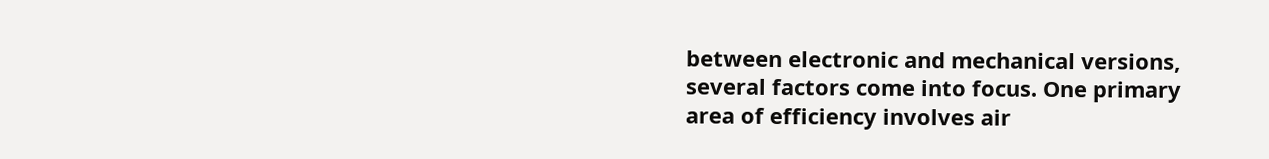between electronic and mechanical versions, several factors come into focus. One primary area of efficiency involves air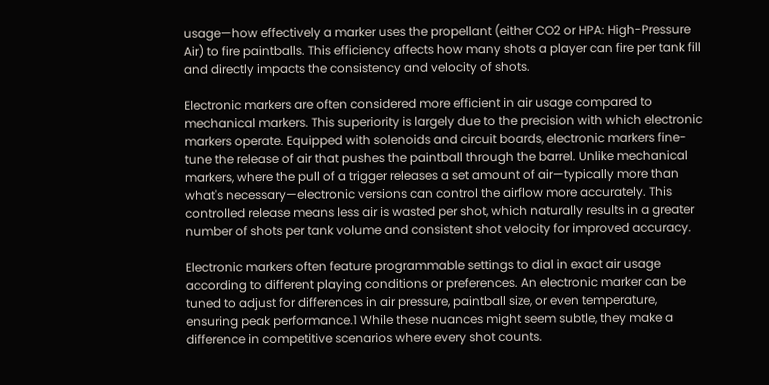usage—how effectively a marker uses the propellant (either CO2 or HPA: High-Pressure Air) to fire paintballs. This efficiency affects how many shots a player can fire per tank fill and directly impacts the consistency and velocity of shots.

Electronic markers are often considered more efficient in air usage compared to mechanical markers. This superiority is largely due to the precision with which electronic markers operate. Equipped with solenoids and circuit boards, electronic markers fine-tune the release of air that pushes the paintball through the barrel. Unlike mechanical markers, where the pull of a trigger releases a set amount of air—typically more than what's necessary—electronic versions can control the airflow more accurately. This controlled release means less air is wasted per shot, which naturally results in a greater number of shots per tank volume and consistent shot velocity for improved accuracy.

Electronic markers often feature programmable settings to dial in exact air usage according to different playing conditions or preferences. An electronic marker can be tuned to adjust for differences in air pressure, paintball size, or even temperature, ensuring peak performance.1 While these nuances might seem subtle, they make a difference in competitive scenarios where every shot counts.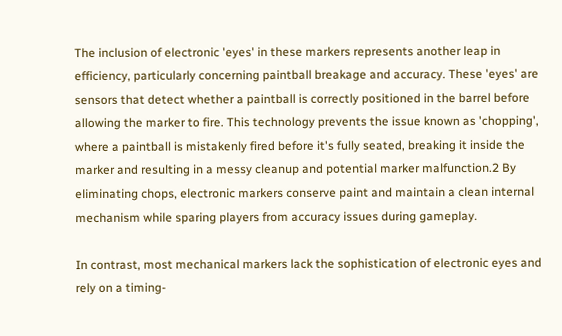The inclusion of electronic 'eyes' in these markers represents another leap in efficiency, particularly concerning paintball breakage and accuracy. These 'eyes' are sensors that detect whether a paintball is correctly positioned in the barrel before allowing the marker to fire. This technology prevents the issue known as 'chopping', where a paintball is mistakenly fired before it's fully seated, breaking it inside the marker and resulting in a messy cleanup and potential marker malfunction.2 By eliminating chops, electronic markers conserve paint and maintain a clean internal mechanism while sparing players from accuracy issues during gameplay.

In contrast, most mechanical markers lack the sophistication of electronic eyes and rely on a timing-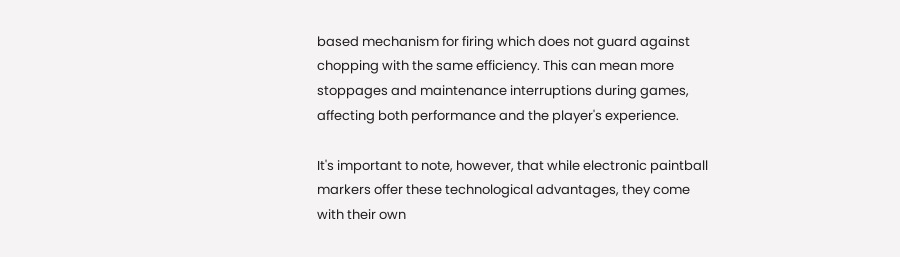based mechanism for firing which does not guard against chopping with the same efficiency. This can mean more stoppages and maintenance interruptions during games, affecting both performance and the player's experience.

It's important to note, however, that while electronic paintball markers offer these technological advantages, they come with their own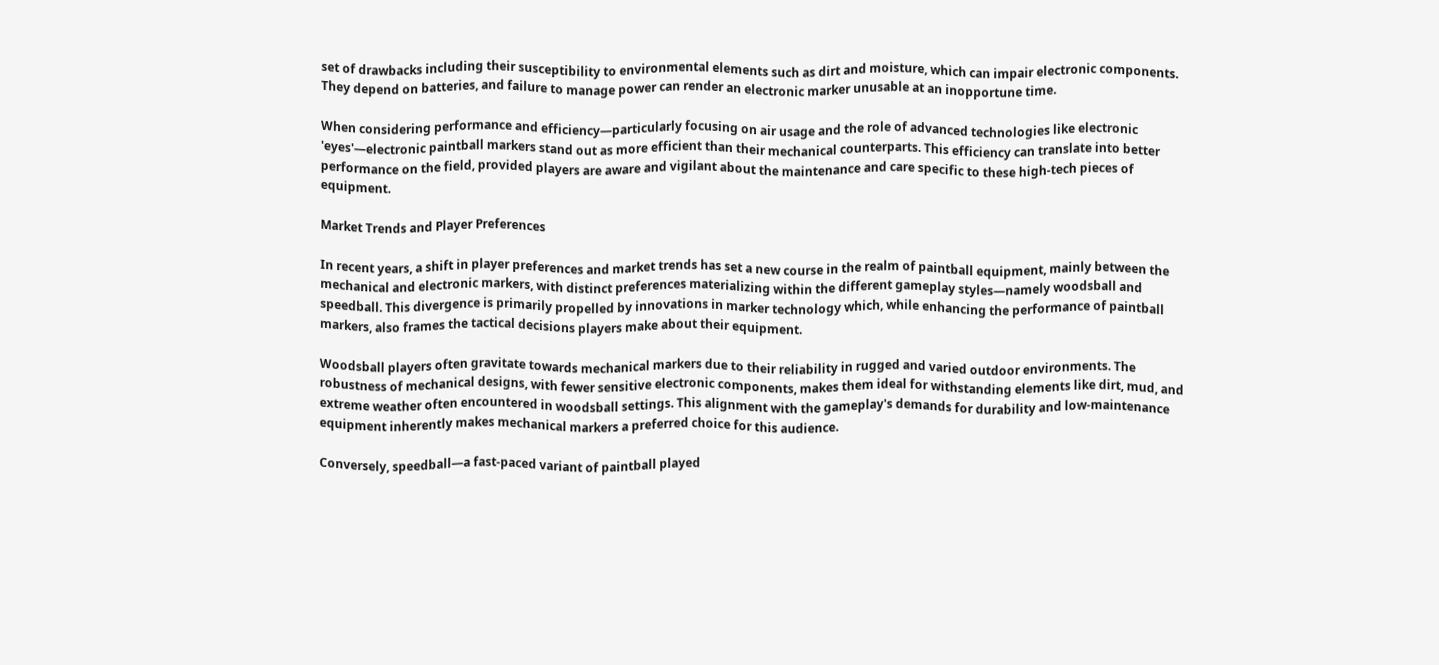set of drawbacks including their susceptibility to environmental elements such as dirt and moisture, which can impair electronic components. They depend on batteries, and failure to manage power can render an electronic marker unusable at an inopportune time.

When considering performance and efficiency—particularly focusing on air usage and the role of advanced technologies like electronic 'eyes'—electronic paintball markers stand out as more efficient than their mechanical counterparts. This efficiency can translate into better performance on the field, provided players are aware and vigilant about the maintenance and care specific to these high-tech pieces of equipment.

Market Trends and Player Preferences

In recent years, a shift in player preferences and market trends has set a new course in the realm of paintball equipment, mainly between the mechanical and electronic markers, with distinct preferences materializing within the different gameplay styles—namely woodsball and speedball. This divergence is primarily propelled by innovations in marker technology which, while enhancing the performance of paintball markers, also frames the tactical decisions players make about their equipment.

Woodsball players often gravitate towards mechanical markers due to their reliability in rugged and varied outdoor environments. The robustness of mechanical designs, with fewer sensitive electronic components, makes them ideal for withstanding elements like dirt, mud, and extreme weather often encountered in woodsball settings. This alignment with the gameplay's demands for durability and low-maintenance equipment inherently makes mechanical markers a preferred choice for this audience.

Conversely, speedball—a fast-paced variant of paintball played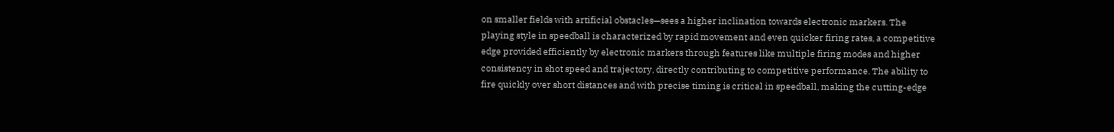on smaller fields with artificial obstacles—sees a higher inclination towards electronic markers. The playing style in speedball is characterized by rapid movement and even quicker firing rates, a competitive edge provided efficiently by electronic markers through features like multiple firing modes and higher consistency in shot speed and trajectory, directly contributing to competitive performance. The ability to fire quickly over short distances and with precise timing is critical in speedball, making the cutting-edge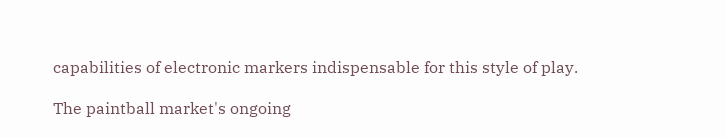capabilities of electronic markers indispensable for this style of play.

The paintball market's ongoing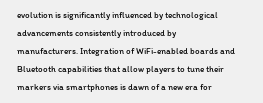evolution is significantly influenced by technological advancements consistently introduced by manufacturers. Integration of WiFi-enabled boards and Bluetooth capabilities that allow players to tune their markers via smartphones is dawn of a new era for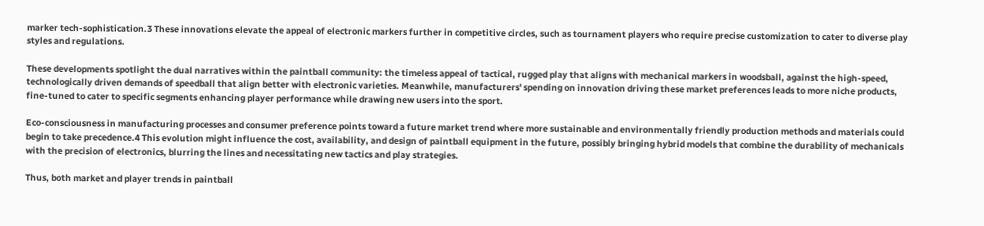marker tech-sophistication.3 These innovations elevate the appeal of electronic markers further in competitive circles, such as tournament players who require precise customization to cater to diverse play styles and regulations.

These developments spotlight the dual narratives within the paintball community: the timeless appeal of tactical, rugged play that aligns with mechanical markers in woodsball, against the high-speed, technologically driven demands of speedball that align better with electronic varieties. Meanwhile, manufacturers' spending on innovation driving these market preferences leads to more niche products, fine-tuned to cater to specific segments enhancing player performance while drawing new users into the sport.

Eco-consciousness in manufacturing processes and consumer preference points toward a future market trend where more sustainable and environmentally friendly production methods and materials could begin to take precedence.4 This evolution might influence the cost, availability, and design of paintball equipment in the future, possibly bringing hybrid models that combine the durability of mechanicals with the precision of electronics, blurring the lines and necessitating new tactics and play strategies.

Thus, both market and player trends in paintball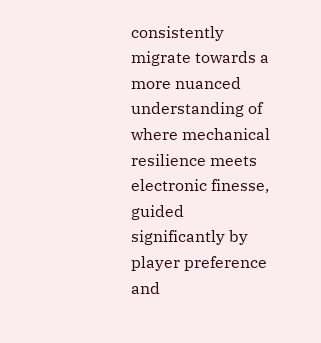consistently migrate towards a more nuanced understanding of where mechanical resilience meets electronic finesse, guided significantly by player preference and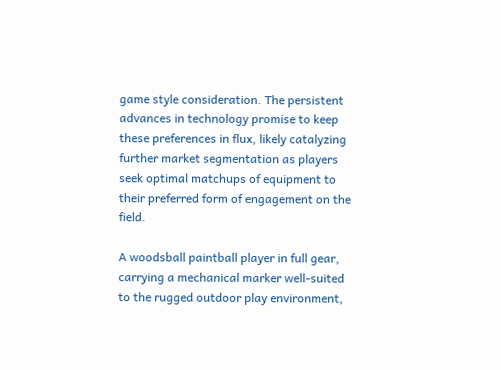game style consideration. The persistent advances in technology promise to keep these preferences in flux, likely catalyzing further market segmentation as players seek optimal matchups of equipment to their preferred form of engagement on the field.

A woodsball paintball player in full gear, carrying a mechanical marker well-suited to the rugged outdoor play environment,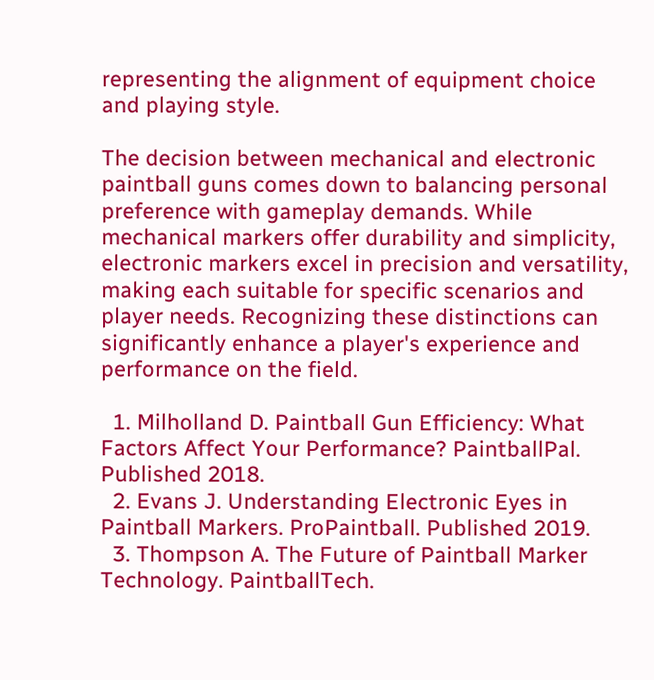representing the alignment of equipment choice and playing style.

The decision between mechanical and electronic paintball guns comes down to balancing personal preference with gameplay demands. While mechanical markers offer durability and simplicity, electronic markers excel in precision and versatility, making each suitable for specific scenarios and player needs. Recognizing these distinctions can significantly enhance a player's experience and performance on the field.

  1. Milholland D. Paintball Gun Efficiency: What Factors Affect Your Performance? PaintballPal. Published 2018.
  2. Evans J. Understanding Electronic Eyes in Paintball Markers. ProPaintball. Published 2019.
  3. Thompson A. The Future of Paintball Marker Technology. PaintballTech.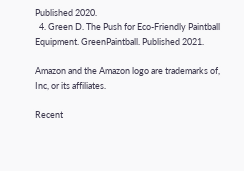Published 2020.
  4. Green D. The Push for Eco-Friendly Paintball Equipment. GreenPaintball. Published 2021.

Amazon and the Amazon logo are trademarks of, Inc, or its affiliates.

Recent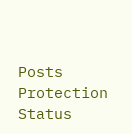Posts Protection Status